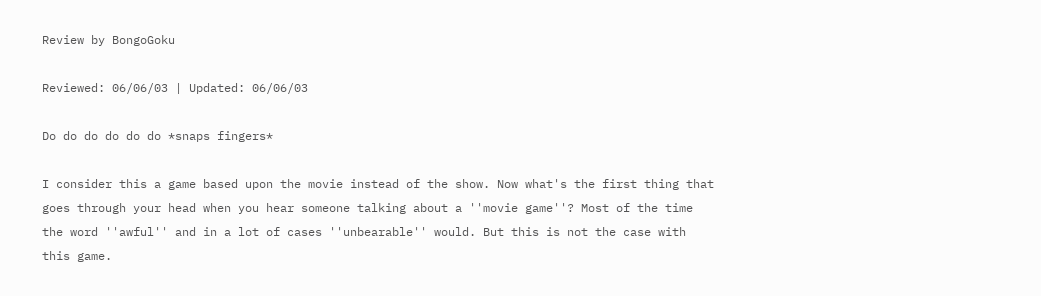Review by BongoGoku

Reviewed: 06/06/03 | Updated: 06/06/03

Do do do do do do *snaps fingers*

I consider this a game based upon the movie instead of the show. Now what's the first thing that goes through your head when you hear someone talking about a ''movie game''? Most of the time the word ''awful'' and in a lot of cases ''unbearable'' would. But this is not the case with this game.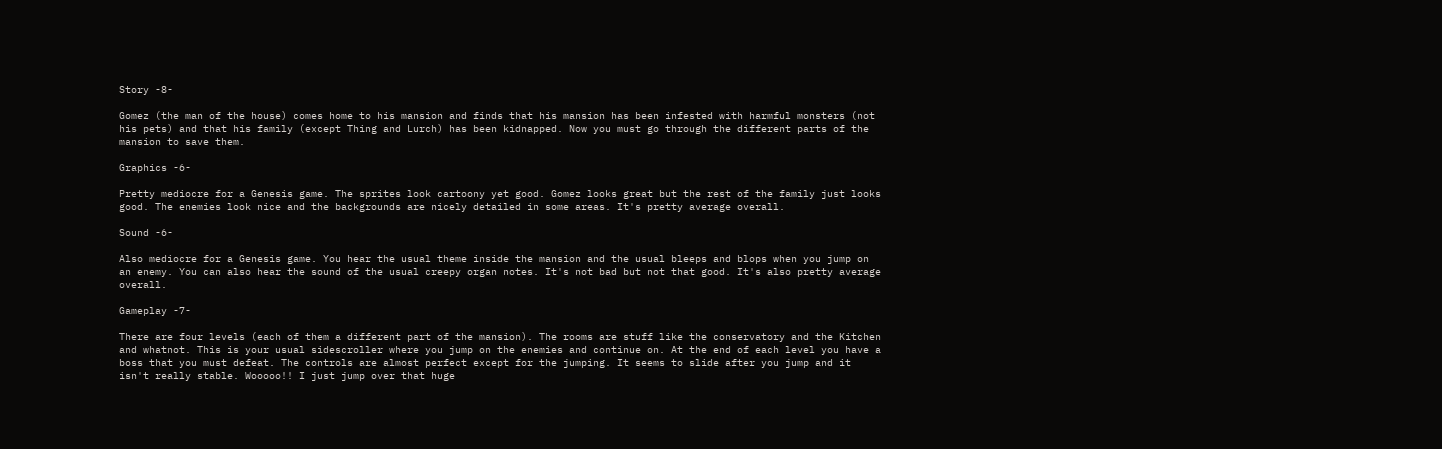Story -8-

Gomez (the man of the house) comes home to his mansion and finds that his mansion has been infested with harmful monsters (not his pets) and that his family (except Thing and Lurch) has been kidnapped. Now you must go through the different parts of the mansion to save them.

Graphics -6-

Pretty mediocre for a Genesis game. The sprites look cartoony yet good. Gomez looks great but the rest of the family just looks good. The enemies look nice and the backgrounds are nicely detailed in some areas. It's pretty average overall.

Sound -6-

Also mediocre for a Genesis game. You hear the usual theme inside the mansion and the usual bleeps and blops when you jump on an enemy. You can also hear the sound of the usual creepy organ notes. It's not bad but not that good. It's also pretty average overall.

Gameplay -7-

There are four levels (each of them a different part of the mansion). The rooms are stuff like the conservatory and the Kitchen and whatnot. This is your usual sidescroller where you jump on the enemies and continue on. At the end of each level you have a boss that you must defeat. The controls are almost perfect except for the jumping. It seems to slide after you jump and it isn't really stable. Wooooo!! I just jump over that huge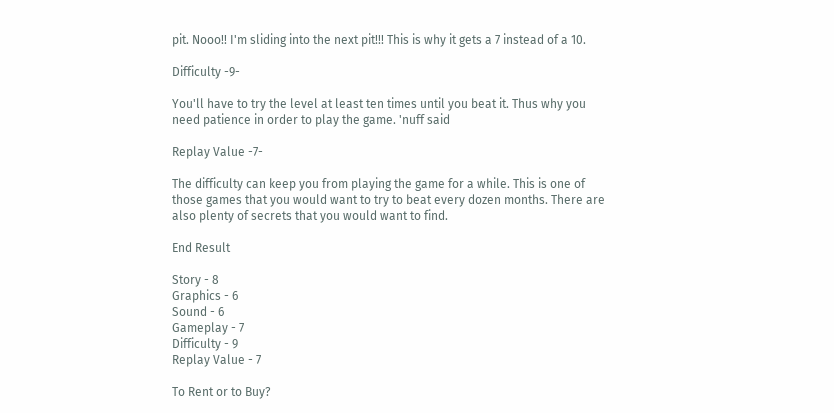pit. Nooo!! I'm sliding into the next pit!!! This is why it gets a 7 instead of a 10.

Difficulty -9-

You'll have to try the level at least ten times until you beat it. Thus why you need patience in order to play the game. 'nuff said

Replay Value -7-

The difficulty can keep you from playing the game for a while. This is one of those games that you would want to try to beat every dozen months. There are also plenty of secrets that you would want to find.

End Result

Story - 8
Graphics - 6
Sound - 6
Gameplay - 7
Difficulty - 9
Replay Value - 7

To Rent or to Buy?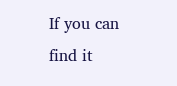If you can find it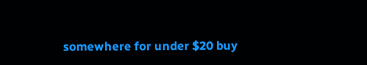somewhere for under $20 buy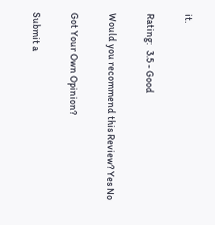it.

Rating:   3.5 - Good

Would you recommend this Review? Yes No

Got Your Own Opinion?

Submit a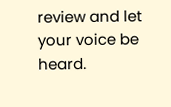review and let your voice be heard.